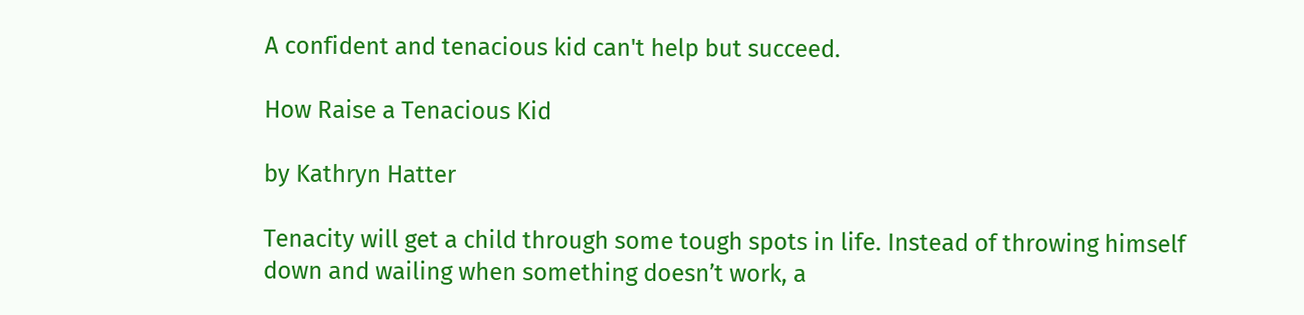A confident and tenacious kid can't help but succeed.

How Raise a Tenacious Kid

by Kathryn Hatter

Tenacity will get a child through some tough spots in life. Instead of throwing himself down and wailing when something doesn’t work, a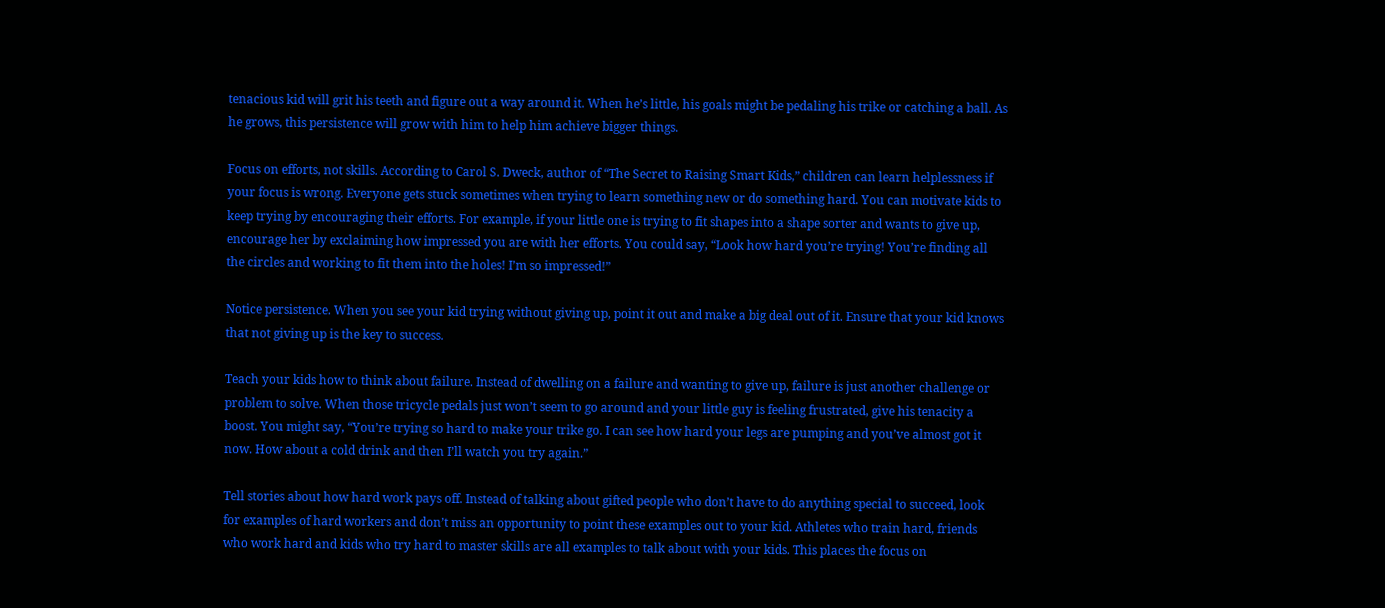tenacious kid will grit his teeth and figure out a way around it. When he’s little, his goals might be pedaling his trike or catching a ball. As he grows, this persistence will grow with him to help him achieve bigger things.

Focus on efforts, not skills. According to Carol S. Dweck, author of “The Secret to Raising Smart Kids,” children can learn helplessness if your focus is wrong. Everyone gets stuck sometimes when trying to learn something new or do something hard. You can motivate kids to keep trying by encouraging their efforts. For example, if your little one is trying to fit shapes into a shape sorter and wants to give up, encourage her by exclaiming how impressed you are with her efforts. You could say, “Look how hard you’re trying! You’re finding all the circles and working to fit them into the holes! I’m so impressed!”

Notice persistence. When you see your kid trying without giving up, point it out and make a big deal out of it. Ensure that your kid knows that not giving up is the key to success.

Teach your kids how to think about failure. Instead of dwelling on a failure and wanting to give up, failure is just another challenge or problem to solve. When those tricycle pedals just won’t seem to go around and your little guy is feeling frustrated, give his tenacity a boost. You might say, “You’re trying so hard to make your trike go. I can see how hard your legs are pumping and you’ve almost got it now. How about a cold drink and then I’ll watch you try again.”

Tell stories about how hard work pays off. Instead of talking about gifted people who don’t have to do anything special to succeed, look for examples of hard workers and don’t miss an opportunity to point these examples out to your kid. Athletes who train hard, friends who work hard and kids who try hard to master skills are all examples to talk about with your kids. This places the focus on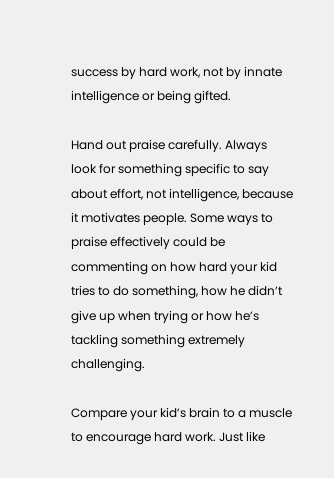success by hard work, not by innate intelligence or being gifted.

Hand out praise carefully. Always look for something specific to say about effort, not intelligence, because it motivates people. Some ways to praise effectively could be commenting on how hard your kid tries to do something, how he didn’t give up when trying or how he’s tackling something extremely challenging.

Compare your kid’s brain to a muscle to encourage hard work. Just like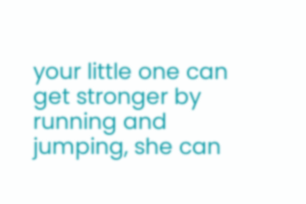your little one can get stronger by running and jumping, she can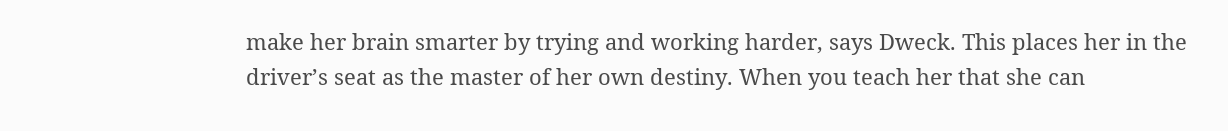make her brain smarter by trying and working harder, says Dweck. This places her in the driver’s seat as the master of her own destiny. When you teach her that she can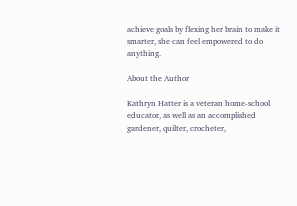achieve goals by flexing her brain to make it smarter, she can feel empowered to do anything.

About the Author

Kathryn Hatter is a veteran home-school educator, as well as an accomplished gardener, quilter, crocheter,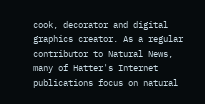cook, decorator and digital graphics creator. As a regular contributor to Natural News, many of Hatter's Internet publications focus on natural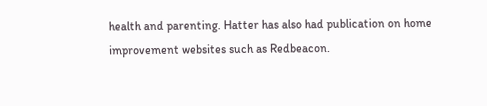health and parenting. Hatter has also had publication on home improvement websites such as Redbeacon.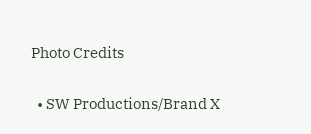Photo Credits

  • SW Productions/Brand X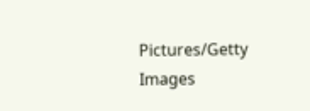Pictures/Getty Images